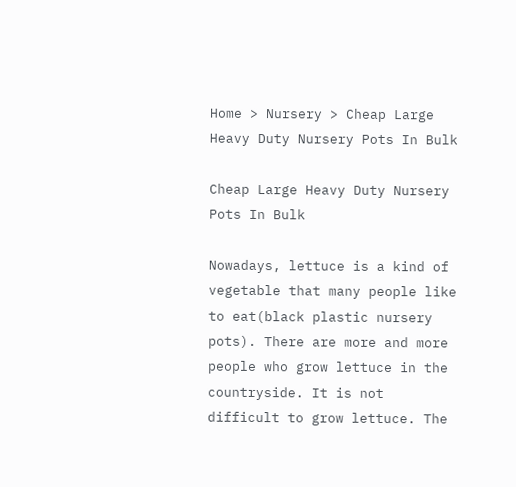Home > Nursery > Cheap Large Heavy Duty Nursery Pots In Bulk

Cheap Large Heavy Duty Nursery Pots In Bulk

Nowadays, lettuce is a kind of vegetable that many people like to eat(black plastic nursery pots). There are more and more people who grow lettuce in the countryside. It is not difficult to grow lettuce. The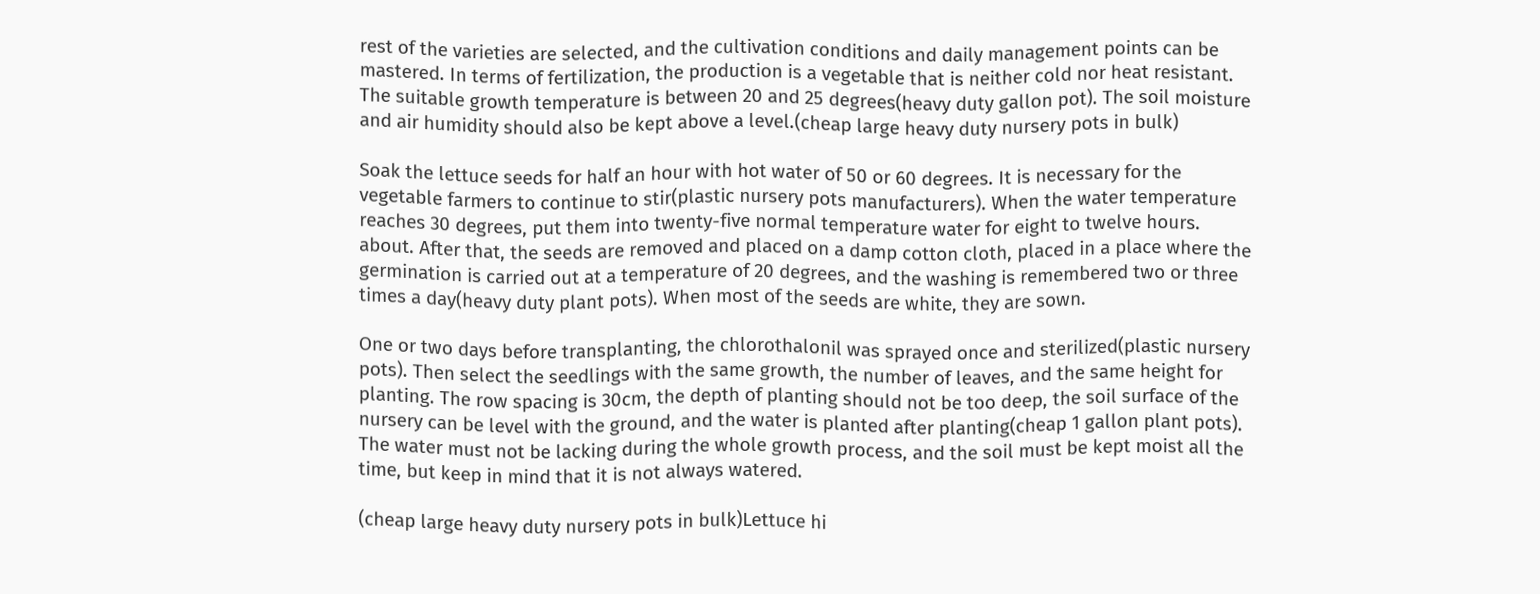rest of the varieties are selected, and the cultivation conditions and daily management points can be mastered. In terms of fertilization, the production is a vegetable that is neither cold nor heat resistant. The suitable growth temperature is between 20 and 25 degrees(heavy duty gallon pot). The soil moisture and air humidity should also be kept above a level.(cheap large heavy duty nursery pots in bulk)

Soak the lettuce seeds for half an hour with hot water of 50 or 60 degrees. It is necessary for the vegetable farmers to continue to stir(plastic nursery pots manufacturers). When the water temperature reaches 30 degrees, put them into twenty-five normal temperature water for eight to twelve hours. about. After that, the seeds are removed and placed on a damp cotton cloth, placed in a place where the germination is carried out at a temperature of 20 degrees, and the washing is remembered two or three times a day(heavy duty plant pots). When most of the seeds are white, they are sown.

One or two days before transplanting, the chlorothalonil was sprayed once and sterilized(plastic nursery pots). Then select the seedlings with the same growth, the number of leaves, and the same height for planting. The row spacing is 30cm, the depth of planting should not be too deep, the soil surface of the nursery can be level with the ground, and the water is planted after planting(cheap 1 gallon plant pots). The water must not be lacking during the whole growth process, and the soil must be kept moist all the time, but keep in mind that it is not always watered.

(cheap large heavy duty nursery pots in bulk)Lettuce hi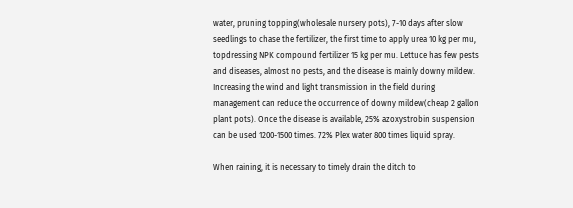water, pruning topping(wholesale nursery pots), 7-10 days after slow seedlings to chase the fertilizer, the first time to apply urea 10 kg per mu, topdressing NPK compound fertilizer 15 kg per mu. Lettuce has few pests and diseases, almost no pests, and the disease is mainly downy mildew. Increasing the wind and light transmission in the field during management can reduce the occurrence of downy mildew(cheap 2 gallon plant pots). Once the disease is available, 25% azoxystrobin suspension can be used 1200-1500 times. 72% Plex water 800 times liquid spray.

When raining, it is necessary to timely drain the ditch to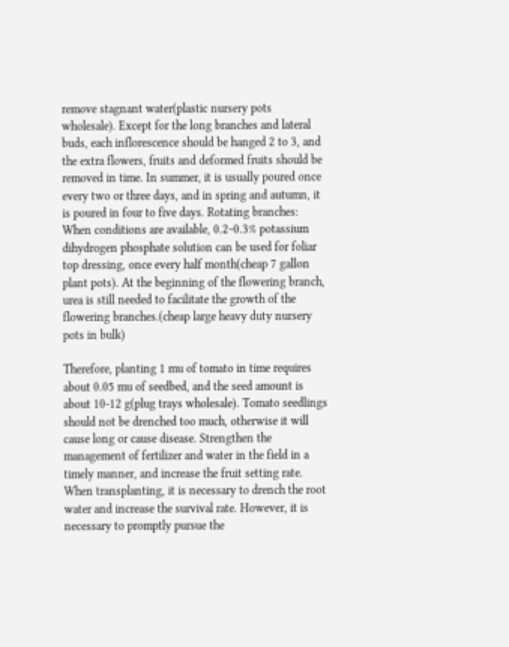remove stagnant water(plastic nursery pots wholesale). Except for the long branches and lateral buds, each inflorescence should be hanged 2 to 3, and the extra flowers, fruits and deformed fruits should be removed in time. In summer, it is usually poured once every two or three days, and in spring and autumn, it is poured in four to five days. Rotating branches: When conditions are available, 0.2~0.3% potassium dihydrogen phosphate solution can be used for foliar top dressing, once every half month(cheap 7 gallon plant pots). At the beginning of the flowering branch, urea is still needed to facilitate the growth of the flowering branches.(cheap large heavy duty nursery pots in bulk)

Therefore, planting 1 mu of tomato in time requires about 0.05 mu of seedbed, and the seed amount is about 10-12 g(plug trays wholesale). Tomato seedlings should not be drenched too much, otherwise it will cause long or cause disease. Strengthen the management of fertilizer and water in the field in a timely manner, and increase the fruit setting rate. When transplanting, it is necessary to drench the root water and increase the survival rate. However, it is necessary to promptly pursue the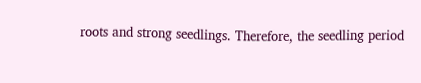roots and strong seedlings. Therefore, the seedling period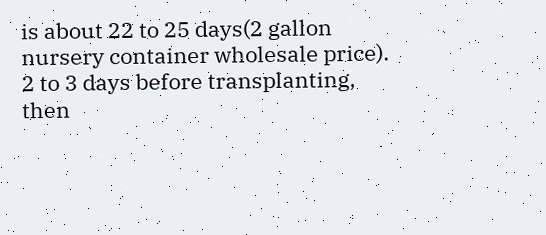is about 22 to 25 days(2 gallon nursery container wholesale price). 2 to 3 days before transplanting, then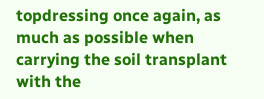topdressing once again, as much as possible when carrying the soil transplant with the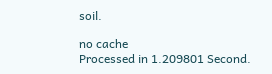soil.

no cache
Processed in 1.209801 Second.